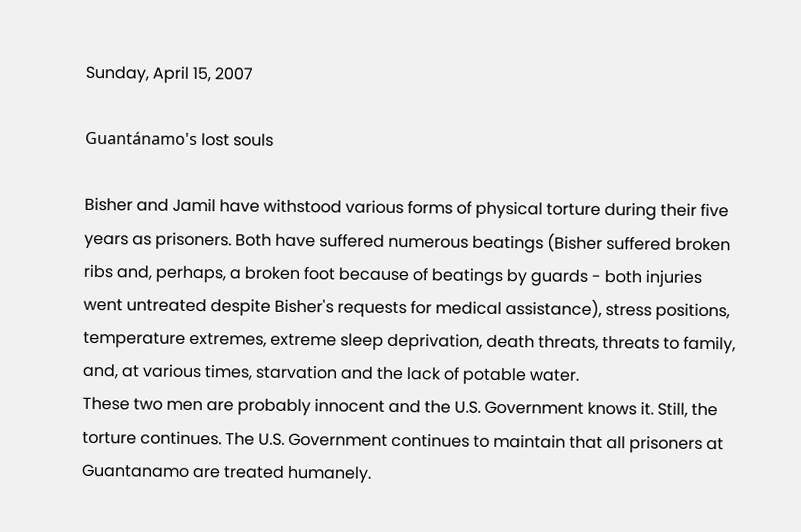Sunday, April 15, 2007

Guantánamo's lost souls

Bisher and Jamil have withstood various forms of physical torture during their five years as prisoners. Both have suffered numerous beatings (Bisher suffered broken ribs and, perhaps, a broken foot because of beatings by guards - both injuries went untreated despite Bisher's requests for medical assistance), stress positions, temperature extremes, extreme sleep deprivation, death threats, threats to family, and, at various times, starvation and the lack of potable water.
These two men are probably innocent and the U.S. Government knows it. Still, the torture continues. The U.S. Government continues to maintain that all prisoners at Guantanamo are treated humanely.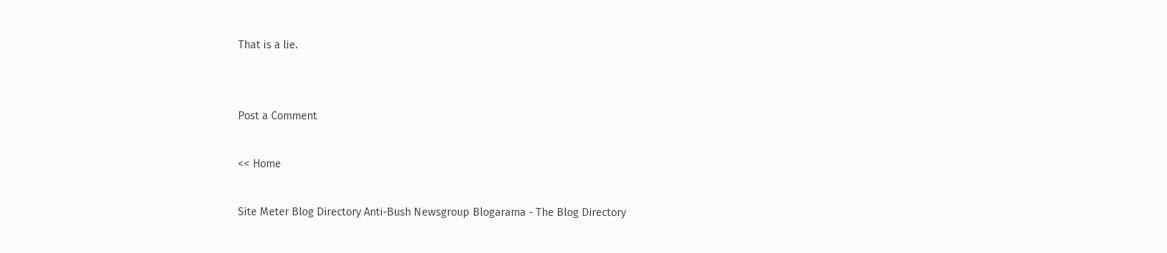That is a lie.


Post a Comment

<< Home

Site Meter Blog Directory Anti-Bush Newsgroup Blogarama - The Blog Directory